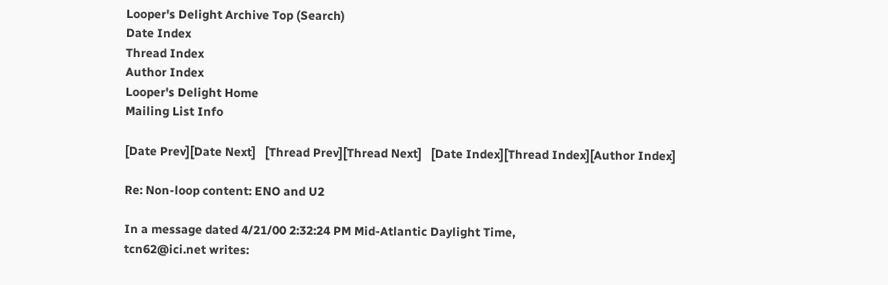Looper's Delight Archive Top (Search)
Date Index
Thread Index
Author Index
Looper's Delight Home
Mailing List Info

[Date Prev][Date Next]   [Thread Prev][Thread Next]   [Date Index][Thread Index][Author Index]

Re: Non-loop content: ENO and U2

In a message dated 4/21/00 2:32:24 PM Mid-Atlantic Daylight Time,
tcn62@ici.net writes: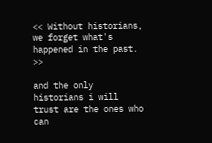<< Without historians, we forget what's happened in the past. >>

and the only historians i will trust are the ones who can